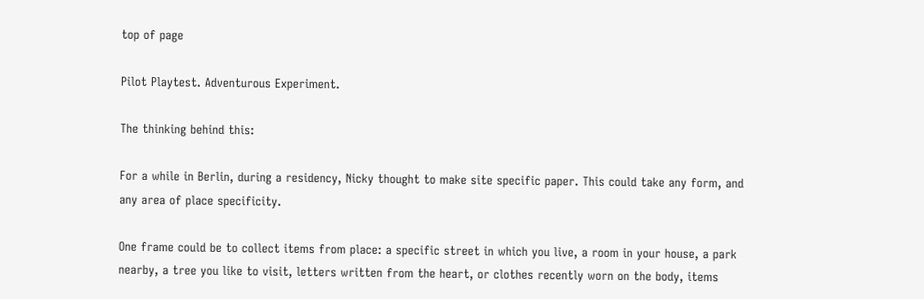top of page

Pilot Playtest. Adventurous Experiment.

The thinking behind this:

For a while in Berlin, during a residency, Nicky thought to make site specific paper. This could take any form, and any area of place specificity.

One frame could be to collect items from place: a specific street in which you live, a room in your house, a park nearby, a tree you like to visit, letters written from the heart, or clothes recently worn on the body, items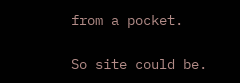from a pocket.

So site could be.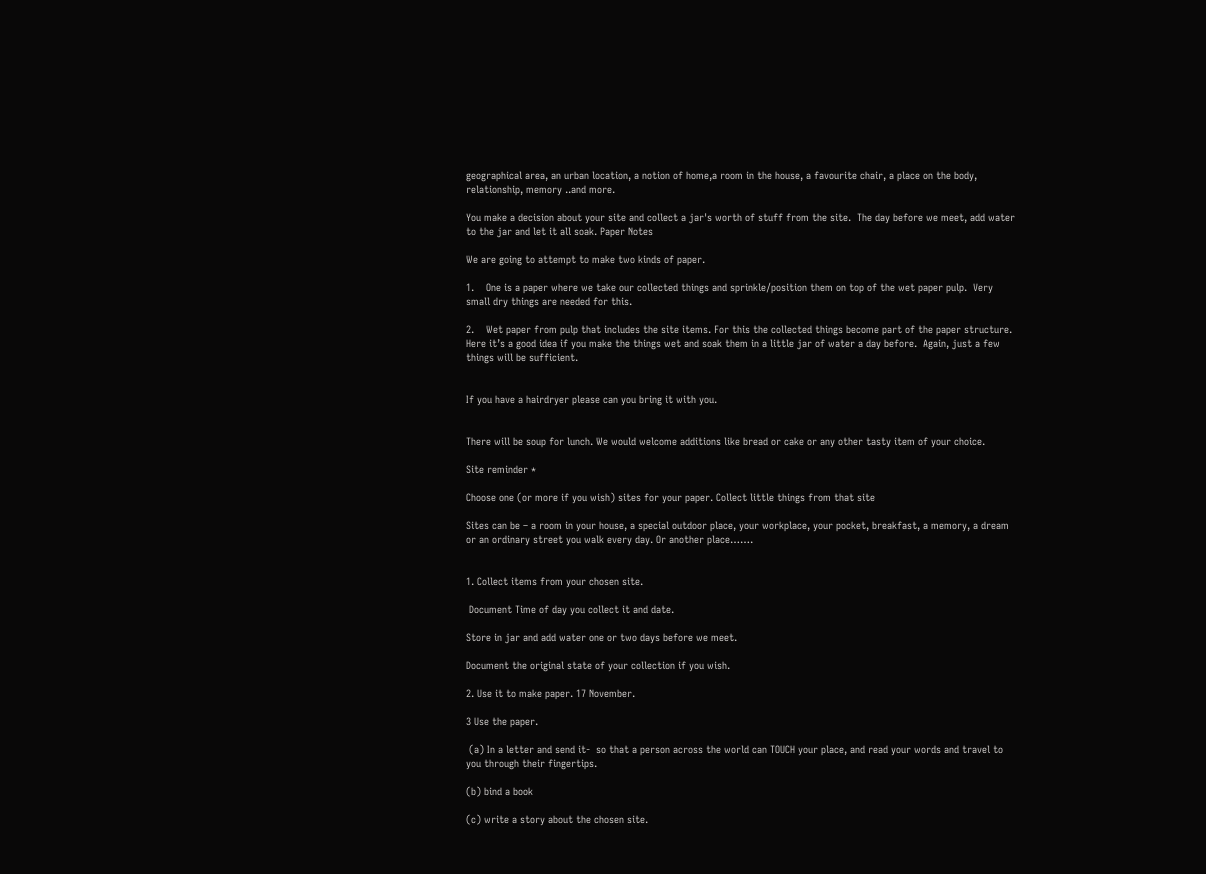geographical area, an urban location, a notion of home,a room in the house, a favourite chair, a place on the body, relationship, memory ..and more.

You make a decision about your site and collect a jar's worth of stuff from the site.  The day before we meet, add water to the jar and let it all soak. Paper Notes

We are going to attempt to make two kinds of paper.

1.    One is a paper where we take our collected things and sprinkle/position them on top of the wet paper pulp.  Very small dry things are needed for this.

2.    Wet paper from pulp that includes the site items. For this the collected things become part of the paper structure.  Here it’s a good idea if you make the things wet and soak them in a little jar of water a day before.  Again, just a few things will be sufficient.


If you have a hairdryer please can you bring it with you.


There will be soup for lunch. We would welcome additions like bread or cake or any other tasty item of your choice.

Site reminder *

Choose one (or more if you wish) sites for your paper. Collect little things from that site

Sites can be – a room in your house, a special outdoor place, your workplace, your pocket, breakfast, a memory, a dream or an ordinary street you walk every day. Or another place…….


1. Collect items from your chosen site.

 Document Time of day you collect it and date.

Store in jar and add water one or two days before we meet.

Document the original state of your collection if you wish.

2. Use it to make paper. 17 November.

3 Use the paper.

 (a) In a letter and send it-  so that a person across the world can TOUCH your place, and read your words and travel to you through their fingertips.

(b) bind a book

(c) write a story about the chosen site.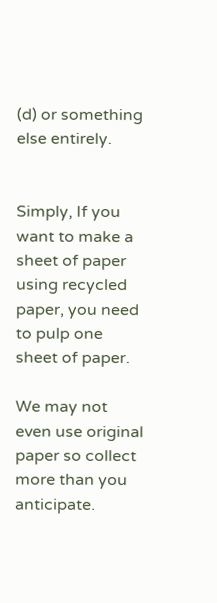(d) or something else entirely.


Simply, If you want to make a sheet of paper using recycled paper, you need to pulp one sheet of paper.

We may not even use original paper so collect more than you anticipate.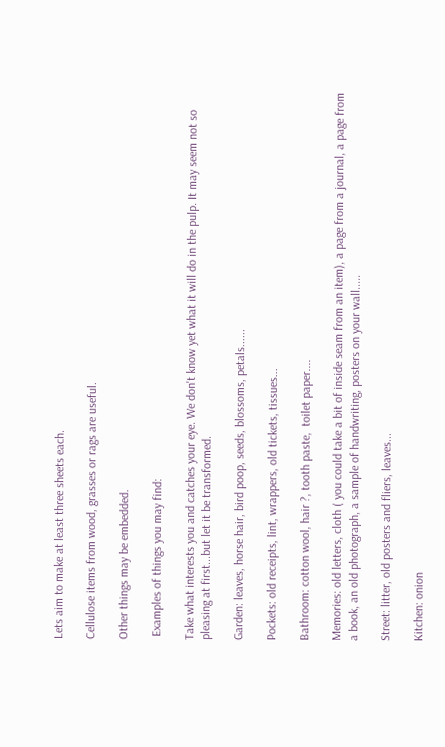Lets aim to make at least three sheets each.

Cellulose items from wood, grasses or rags are useful.

Other things may be embedded.

 Examples of things you may find:

Take what interests you and catches your eye. We don't know yet what it will do in the pulp. It may seem not so pleasing at first...but let it be transformed.

Garden: leaves, horse hair, bird poop, seeds, blossoms, petals......

Pockets: old receipts, lint, wrappers, old tickets, tissues...

Bathroom: cotton wool, hair ?, tooth paste,  toilet paper....

Memories: old letters, cloth ( you could take a bit of inside seam from an item), a page from a journal, a page from a book, an old photograph, a sample of handwriting, posters on your wall.....

Street: litter, old posters and fliers, leaves...

Kitchen: onion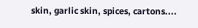skin, garlic skin, spices, cartons....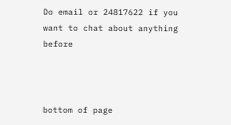Do email or 24817622 if you want to chat about anything before



bottom of page